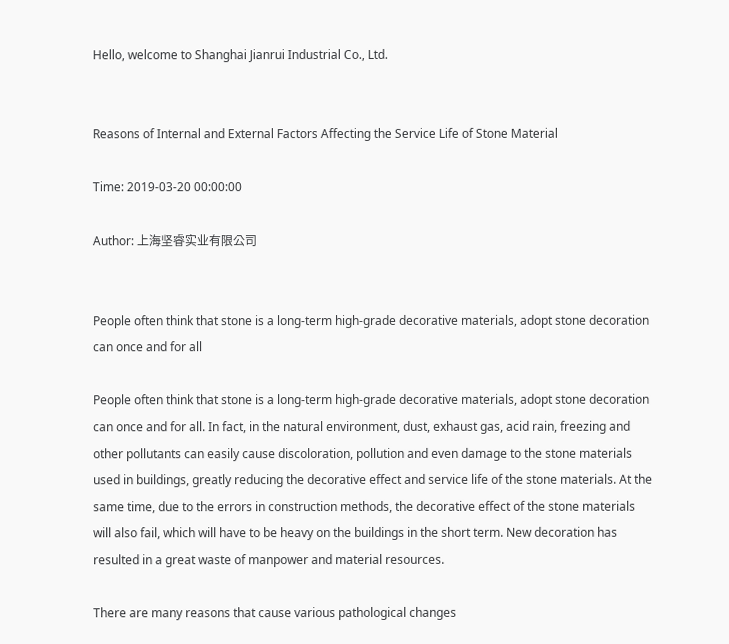Hello, welcome to Shanghai Jianrui Industrial Co., Ltd.


Reasons of Internal and External Factors Affecting the Service Life of Stone Material

Time: 2019-03-20 00:00:00

Author: 上海坚睿实业有限公司


People often think that stone is a long-term high-grade decorative materials, adopt stone decoration can once and for all

People often think that stone is a long-term high-grade decorative materials, adopt stone decoration can once and for all. In fact, in the natural environment, dust, exhaust gas, acid rain, freezing and other pollutants can easily cause discoloration, pollution and even damage to the stone materials used in buildings, greatly reducing the decorative effect and service life of the stone materials. At the same time, due to the errors in construction methods, the decorative effect of the stone materials will also fail, which will have to be heavy on the buildings in the short term. New decoration has resulted in a great waste of manpower and material resources.

There are many reasons that cause various pathological changes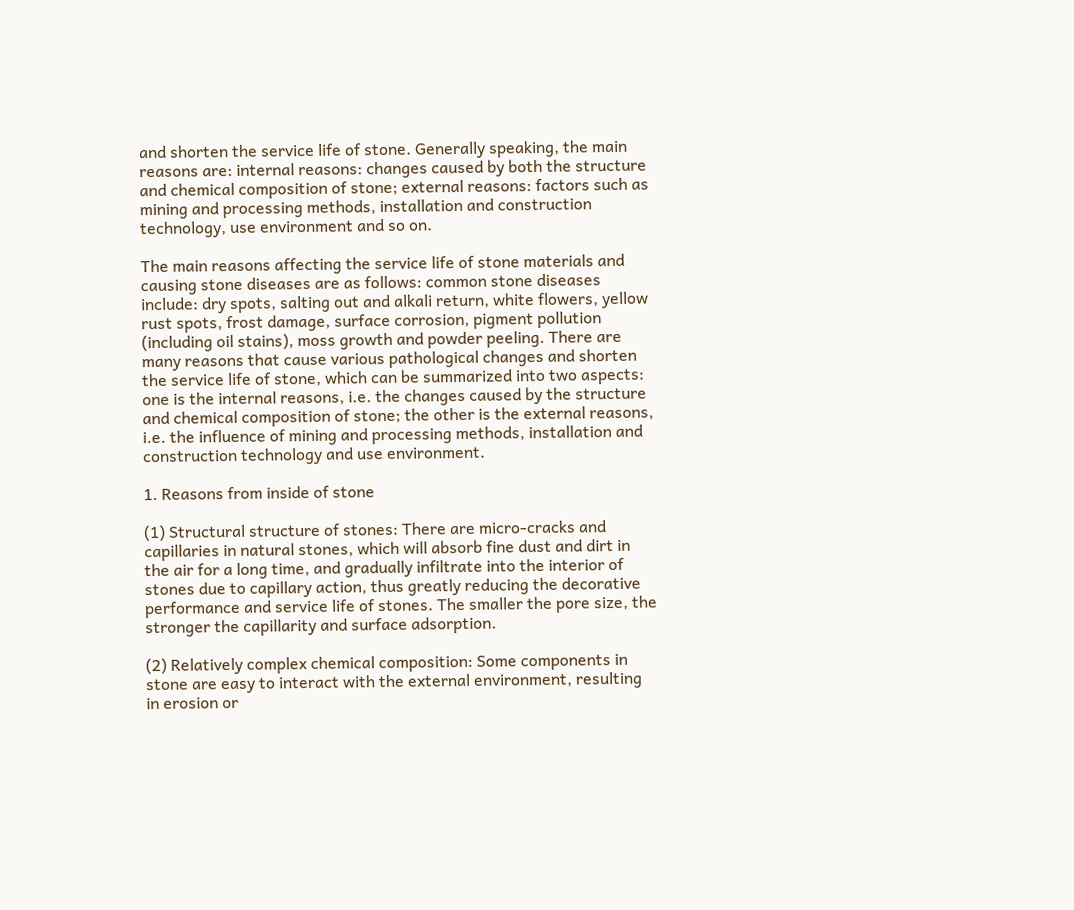and shorten the service life of stone. Generally speaking, the main reasons are: internal reasons: changes caused by both the structure and chemical composition of stone; external reasons: factors such as mining and processing methods, installation and construction technology, use environment and so on.

The main reasons affecting the service life of stone materials and causing stone diseases are as follows: common stone diseases include: dry spots, salting out and alkali return, white flowers, yellow rust spots, frost damage, surface corrosion, pigment pollution (including oil stains), moss growth and powder peeling. There are many reasons that cause various pathological changes and shorten the service life of stone, which can be summarized into two aspects: one is the internal reasons, i.e. the changes caused by the structure and chemical composition of stone; the other is the external reasons, i.e. the influence of mining and processing methods, installation and construction technology and use environment.

1. Reasons from inside of stone

(1) Structural structure of stones: There are micro-cracks and capillaries in natural stones, which will absorb fine dust and dirt in the air for a long time, and gradually infiltrate into the interior of stones due to capillary action, thus greatly reducing the decorative performance and service life of stones. The smaller the pore size, the stronger the capillarity and surface adsorption.

(2) Relatively complex chemical composition: Some components in stone are easy to interact with the external environment, resulting in erosion or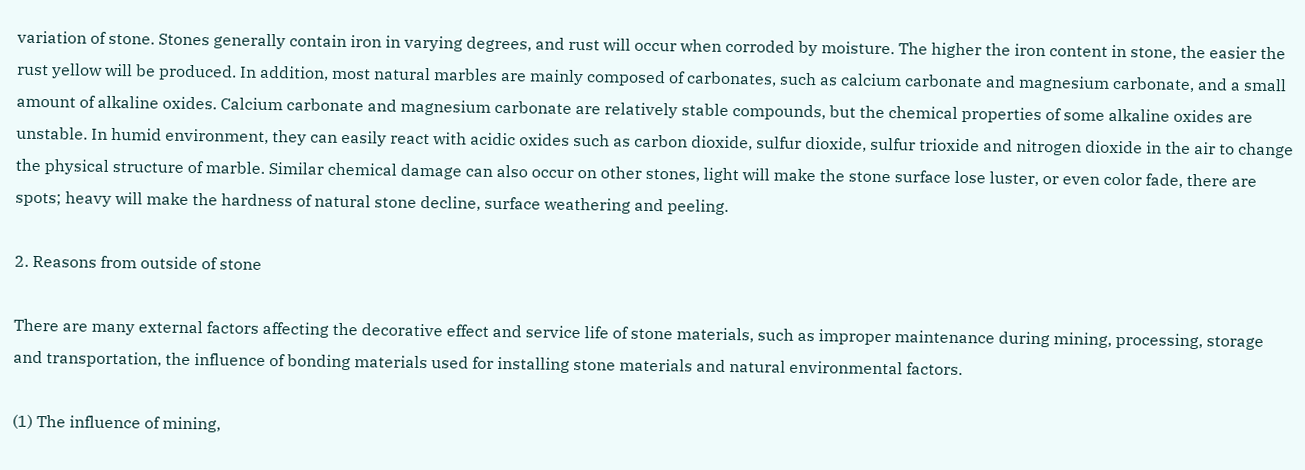variation of stone. Stones generally contain iron in varying degrees, and rust will occur when corroded by moisture. The higher the iron content in stone, the easier the rust yellow will be produced. In addition, most natural marbles are mainly composed of carbonates, such as calcium carbonate and magnesium carbonate, and a small amount of alkaline oxides. Calcium carbonate and magnesium carbonate are relatively stable compounds, but the chemical properties of some alkaline oxides are unstable. In humid environment, they can easily react with acidic oxides such as carbon dioxide, sulfur dioxide, sulfur trioxide and nitrogen dioxide in the air to change the physical structure of marble. Similar chemical damage can also occur on other stones, light will make the stone surface lose luster, or even color fade, there are spots; heavy will make the hardness of natural stone decline, surface weathering and peeling.

2. Reasons from outside of stone

There are many external factors affecting the decorative effect and service life of stone materials, such as improper maintenance during mining, processing, storage and transportation, the influence of bonding materials used for installing stone materials and natural environmental factors.

(1) The influence of mining,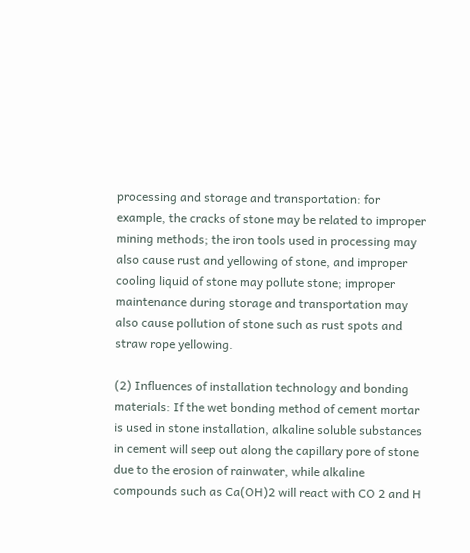processing and storage and transportation: for example, the cracks of stone may be related to improper mining methods; the iron tools used in processing may also cause rust and yellowing of stone, and improper cooling liquid of stone may pollute stone; improper maintenance during storage and transportation may also cause pollution of stone such as rust spots and straw rope yellowing.

(2) Influences of installation technology and bonding materials: If the wet bonding method of cement mortar is used in stone installation, alkaline soluble substances in cement will seep out along the capillary pore of stone due to the erosion of rainwater, while alkaline compounds such as Ca(OH)2 will react with CO 2 and H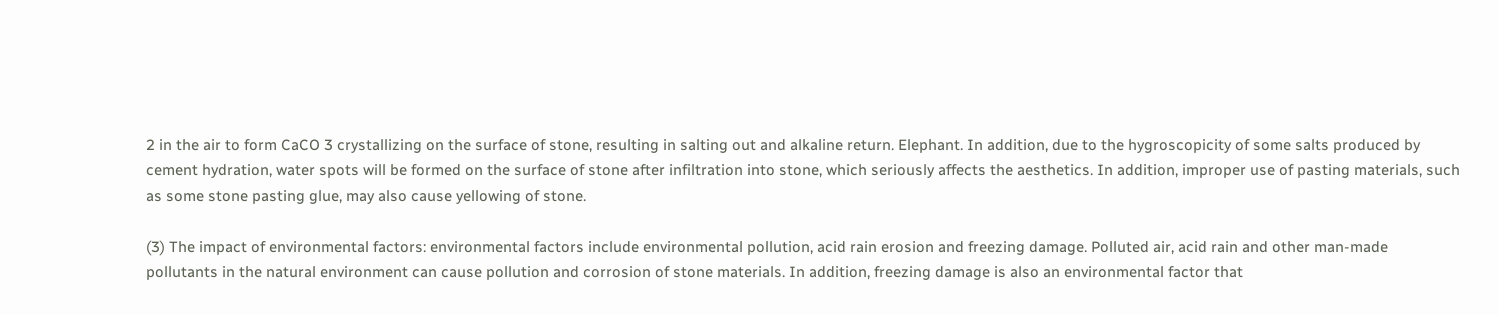2 in the air to form CaCO 3 crystallizing on the surface of stone, resulting in salting out and alkaline return. Elephant. In addition, due to the hygroscopicity of some salts produced by cement hydration, water spots will be formed on the surface of stone after infiltration into stone, which seriously affects the aesthetics. In addition, improper use of pasting materials, such as some stone pasting glue, may also cause yellowing of stone.

(3) The impact of environmental factors: environmental factors include environmental pollution, acid rain erosion and freezing damage. Polluted air, acid rain and other man-made pollutants in the natural environment can cause pollution and corrosion of stone materials. In addition, freezing damage is also an environmental factor that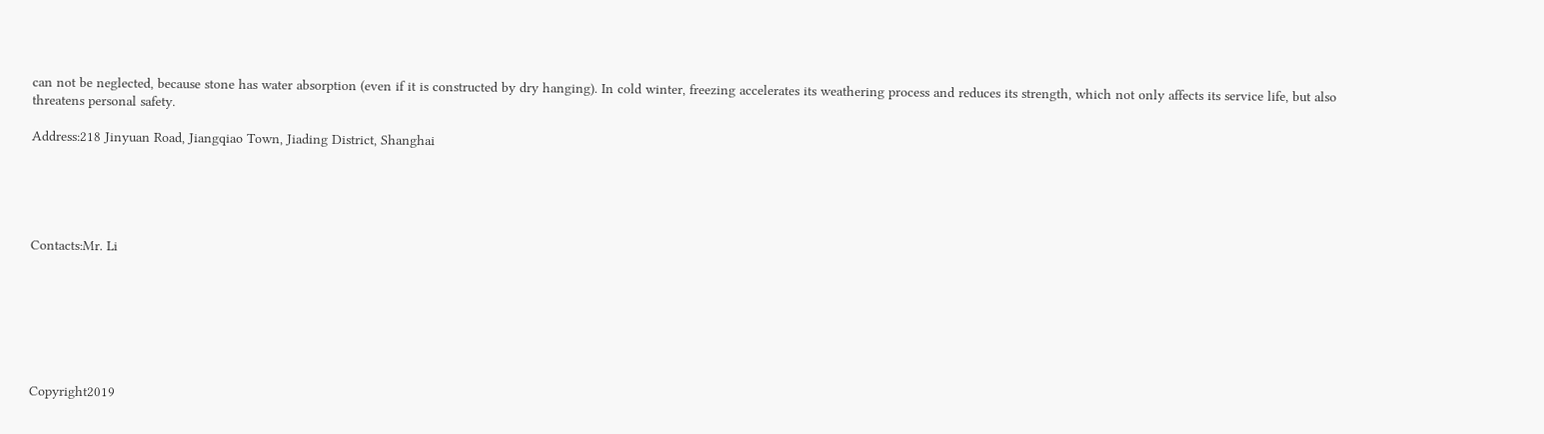can not be neglected, because stone has water absorption (even if it is constructed by dry hanging). In cold winter, freezing accelerates its weathering process and reduces its strength, which not only affects its service life, but also threatens personal safety.

Address:218 Jinyuan Road, Jiangqiao Town, Jiading District, Shanghai





Contacts:Mr. Li







Copyright2019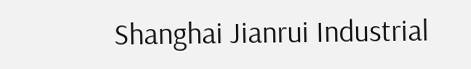Shanghai Jianrui Industrial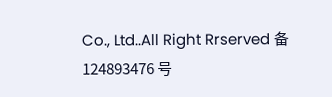Co., Ltd..All Right Rrserved 备124893476 号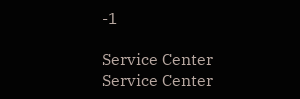-1

Service Center
Service Center